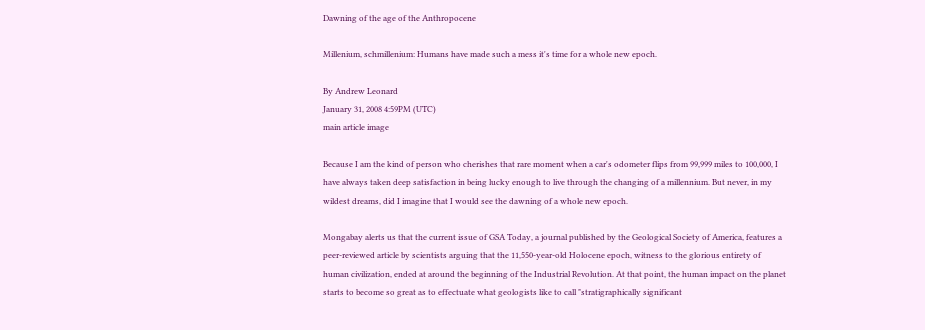Dawning of the age of the Anthropocene

Millenium, schmillenium: Humans have made such a mess it's time for a whole new epoch.

By Andrew Leonard
January 31, 2008 4:59PM (UTC)
main article image

Because I am the kind of person who cherishes that rare moment when a car's odometer flips from 99,999 miles to 100,000, I have always taken deep satisfaction in being lucky enough to live through the changing of a millennium. But never, in my wildest dreams, did I imagine that I would see the dawning of a whole new epoch.

Mongabay alerts us that the current issue of GSA Today, a journal published by the Geological Society of America, features a peer-reviewed article by scientists arguing that the 11,550-year-old Holocene epoch, witness to the glorious entirety of human civilization, ended at around the beginning of the Industrial Revolution. At that point, the human impact on the planet starts to become so great as to effectuate what geologists like to call "stratigraphically significant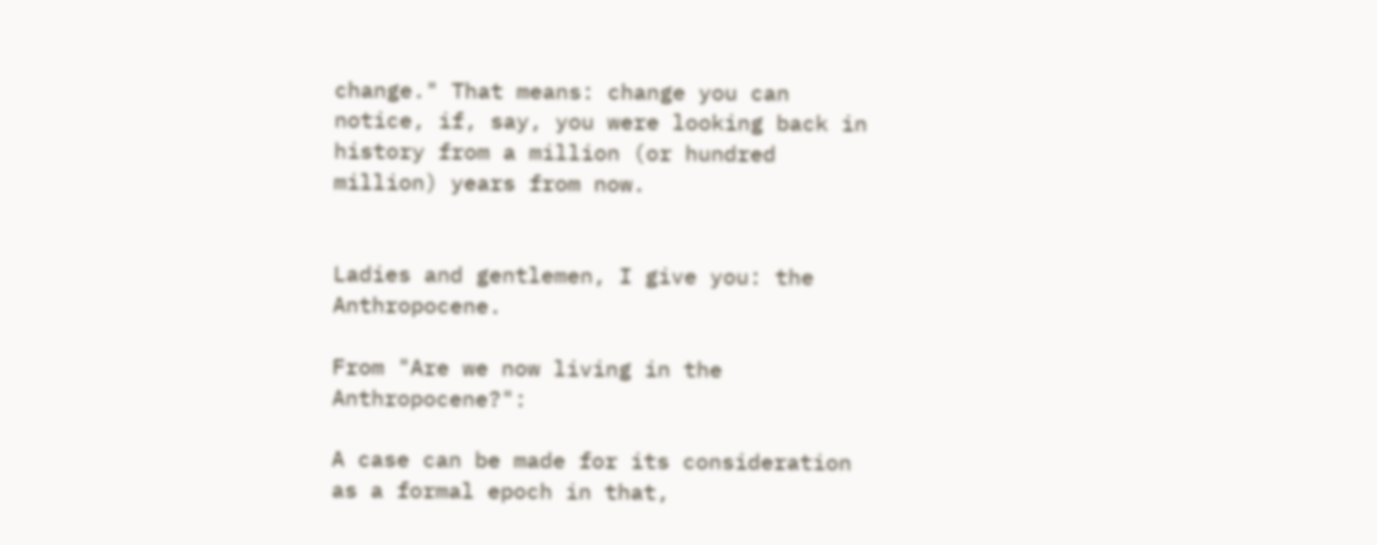change." That means: change you can notice, if, say, you were looking back in history from a million (or hundred million) years from now.


Ladies and gentlemen, I give you: the Anthropocene.

From "Are we now living in the Anthropocene?":

A case can be made for its consideration as a formal epoch in that,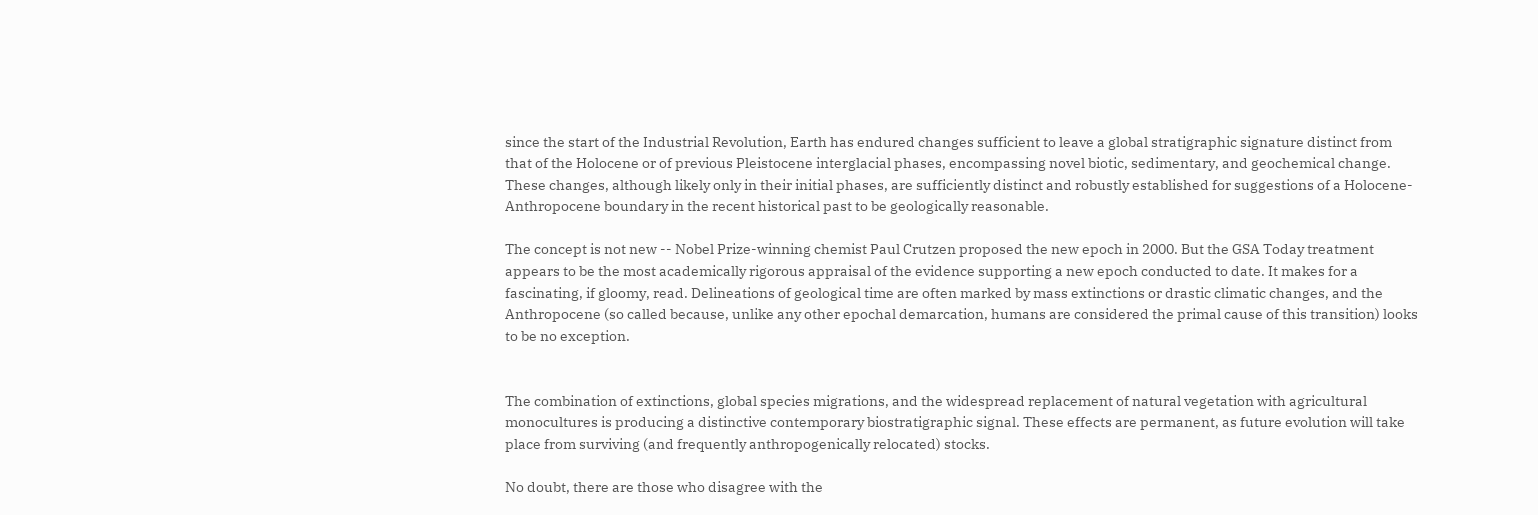since the start of the Industrial Revolution, Earth has endured changes sufficient to leave a global stratigraphic signature distinct from that of the Holocene or of previous Pleistocene interglacial phases, encompassing novel biotic, sedimentary, and geochemical change. These changes, although likely only in their initial phases, are sufficiently distinct and robustly established for suggestions of a Holocene-Anthropocene boundary in the recent historical past to be geologically reasonable.

The concept is not new -- Nobel Prize-winning chemist Paul Crutzen proposed the new epoch in 2000. But the GSA Today treatment appears to be the most academically rigorous appraisal of the evidence supporting a new epoch conducted to date. It makes for a fascinating, if gloomy, read. Delineations of geological time are often marked by mass extinctions or drastic climatic changes, and the Anthropocene (so called because, unlike any other epochal demarcation, humans are considered the primal cause of this transition) looks to be no exception.


The combination of extinctions, global species migrations, and the widespread replacement of natural vegetation with agricultural monocultures is producing a distinctive contemporary biostratigraphic signal. These effects are permanent, as future evolution will take place from surviving (and frequently anthropogenically relocated) stocks.

No doubt, there are those who disagree with the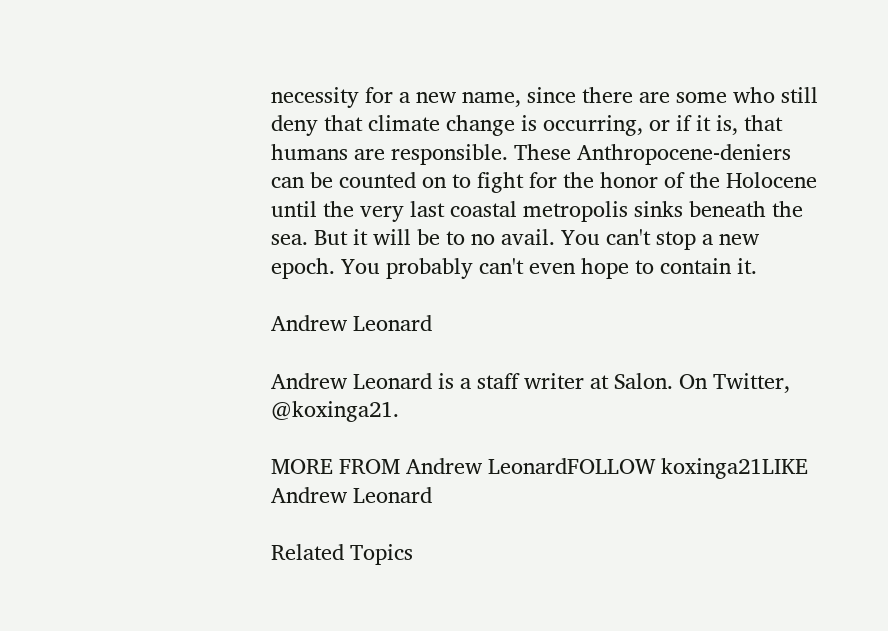necessity for a new name, since there are some who still deny that climate change is occurring, or if it is, that humans are responsible. These Anthropocene-deniers can be counted on to fight for the honor of the Holocene until the very last coastal metropolis sinks beneath the sea. But it will be to no avail. You can't stop a new epoch. You probably can't even hope to contain it.

Andrew Leonard

Andrew Leonard is a staff writer at Salon. On Twitter, @koxinga21.

MORE FROM Andrew LeonardFOLLOW koxinga21LIKE Andrew Leonard

Related Topics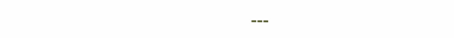---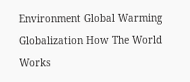Environment Global Warming Globalization How The World Works